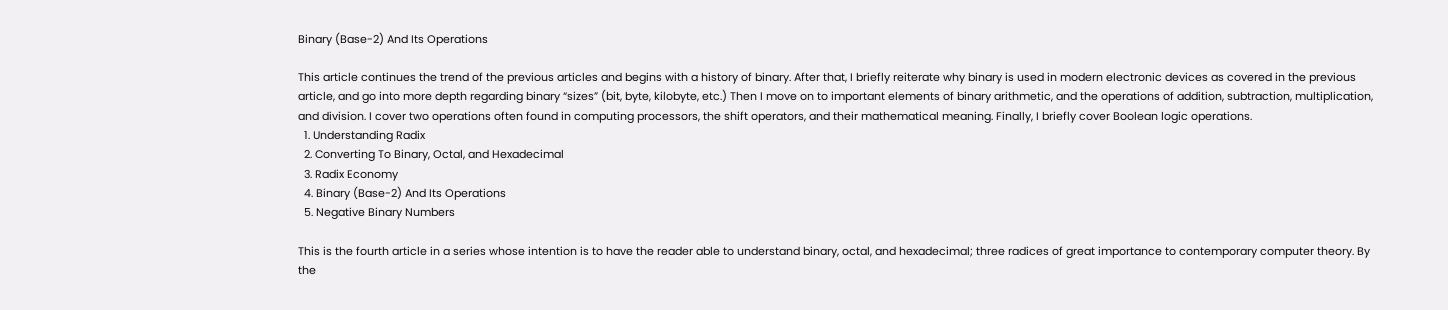Binary (Base-2) And Its Operations

This article continues the trend of the previous articles and begins with a history of binary. After that, I briefly reiterate why binary is used in modern electronic devices as covered in the previous article, and go into more depth regarding binary “sizes” (bit, byte, kilobyte, etc.) Then I move on to important elements of binary arithmetic, and the operations of addition, subtraction, multiplication, and division. I cover two operations often found in computing processors, the shift operators, and their mathematical meaning. Finally, I briefly cover Boolean logic operations.
  1. Understanding Radix
  2. Converting To Binary, Octal, and Hexadecimal
  3. Radix Economy
  4. Binary (Base-2) And Its Operations
  5. Negative Binary Numbers

This is the fourth article in a series whose intention is to have the reader able to understand binary, octal, and hexadecimal; three radices of great importance to contemporary computer theory. By the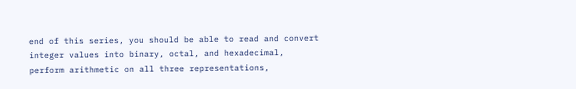end of this series, you should be able to read and convert integer values into binary, octal, and hexadecimal, perform arithmetic on all three representations,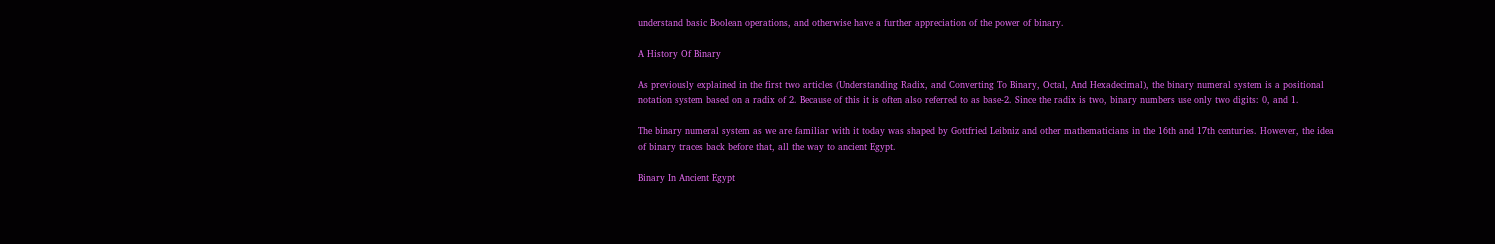understand basic Boolean operations, and otherwise have a further appreciation of the power of binary.

A History Of Binary

As previously explained in the first two articles (Understanding Radix, and Converting To Binary, Octal, And Hexadecimal), the binary numeral system is a positional notation system based on a radix of 2. Because of this it is often also referred to as base-2. Since the radix is two, binary numbers use only two digits: 0, and 1.

The binary numeral system as we are familiar with it today was shaped by Gottfried Leibniz and other mathematicians in the 16th and 17th centuries. However, the idea of binary traces back before that, all the way to ancient Egypt.

Binary In Ancient Egypt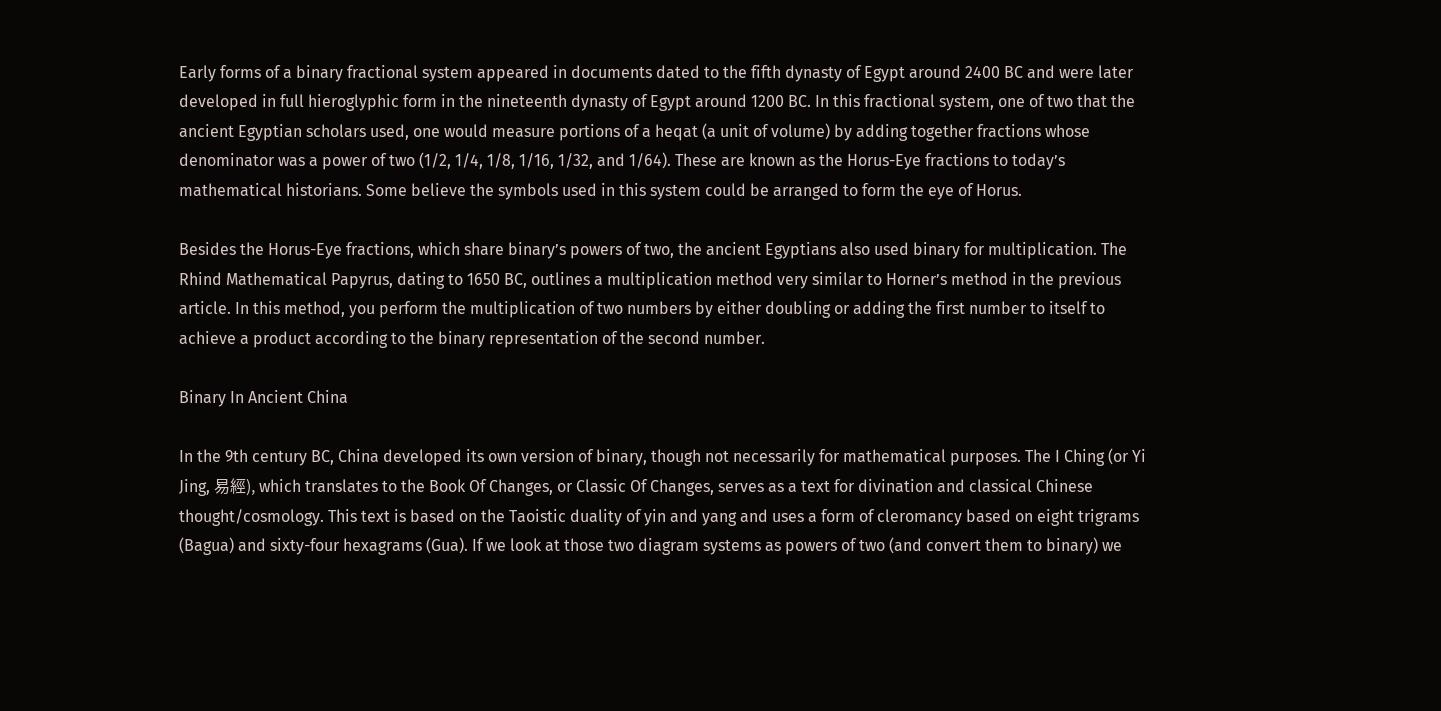Early forms of a binary fractional system appeared in documents dated to the fifth dynasty of Egypt around 2400 BC and were later developed in full hieroglyphic form in the nineteenth dynasty of Egypt around 1200 BC. In this fractional system, one of two that the ancient Egyptian scholars used, one would measure portions of a heqat (a unit of volume) by adding together fractions whose denominator was a power of two (1/2, 1/4, 1/8, 1/16, 1/32, and 1/64). These are known as the Horus-Eye fractions to today’s mathematical historians. Some believe the symbols used in this system could be arranged to form the eye of Horus.

Besides the Horus-Eye fractions, which share binary’s powers of two, the ancient Egyptians also used binary for multiplication. The Rhind Mathematical Papyrus, dating to 1650 BC, outlines a multiplication method very similar to Horner’s method in the previous article. In this method, you perform the multiplication of two numbers by either doubling or adding the first number to itself to achieve a product according to the binary representation of the second number.

Binary In Ancient China

In the 9th century BC, China developed its own version of binary, though not necessarily for mathematical purposes. The I Ching (or Yi Jing, 易經), which translates to the Book Of Changes, or Classic Of Changes, serves as a text for divination and classical Chinese thought/cosmology. This text is based on the Taoistic duality of yin and yang and uses a form of cleromancy based on eight trigrams (Bagua) and sixty-four hexagrams (Gua). If we look at those two diagram systems as powers of two (and convert them to binary) we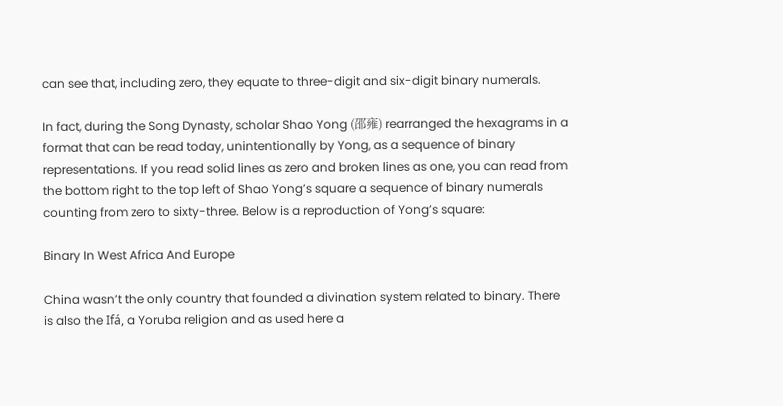can see that, including zero, they equate to three-digit and six-digit binary numerals.

In fact, during the Song Dynasty, scholar Shao Yong (邵雍) rearranged the hexagrams in a format that can be read today, unintentionally by Yong, as a sequence of binary representations. If you read solid lines as zero and broken lines as one, you can read from the bottom right to the top left of Shao Yong’s square a sequence of binary numerals counting from zero to sixty-three. Below is a reproduction of Yong’s square:

Binary In West Africa And Europe

China wasn’t the only country that founded a divination system related to binary. There is also the Ifá, a Yoruba religion and as used here a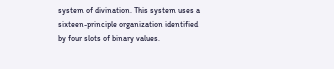system of divination. This system uses a sixteen-principle organization identified by four slots of binary values.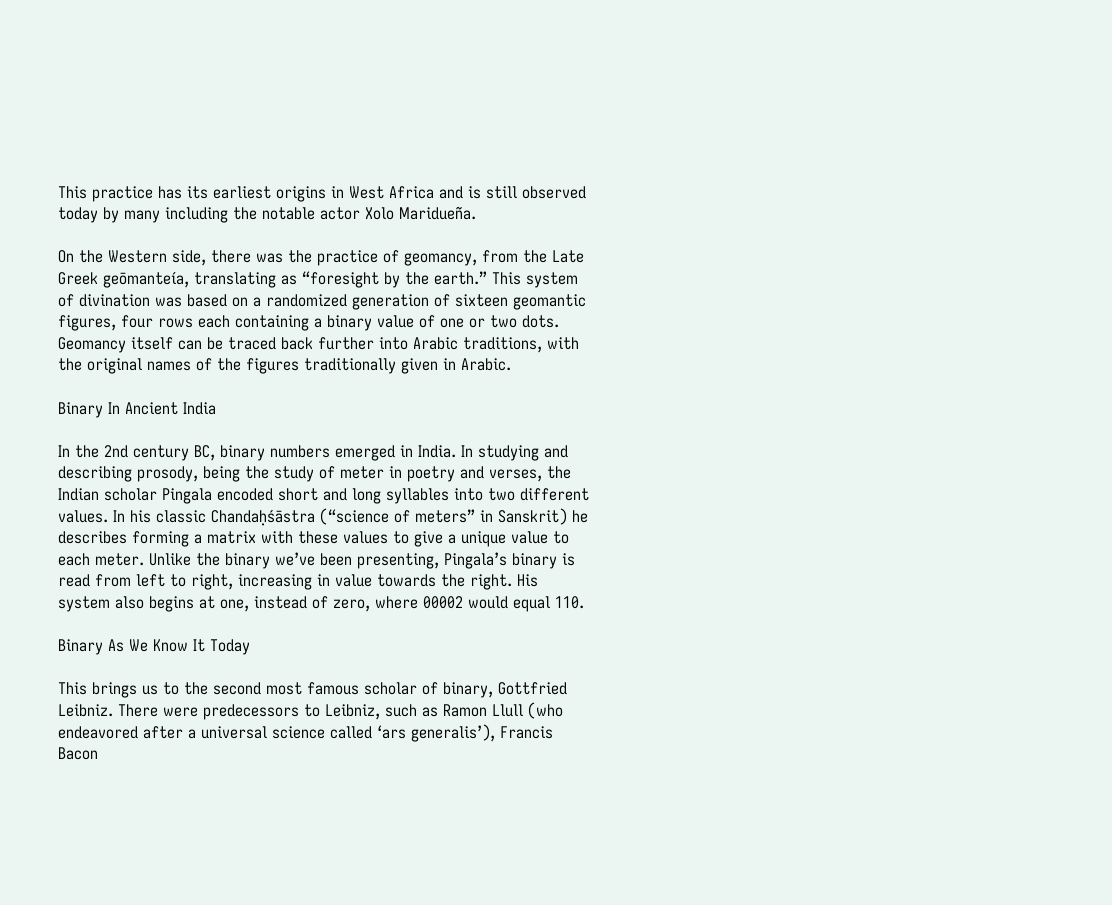This practice has its earliest origins in West Africa and is still observed today by many including the notable actor Xolo Maridueña.

On the Western side, there was the practice of geomancy, from the Late Greek geōmanteía, translating as “foresight by the earth.” This system of divination was based on a randomized generation of sixteen geomantic figures, four rows each containing a binary value of one or two dots. Geomancy itself can be traced back further into Arabic traditions, with the original names of the figures traditionally given in Arabic.

Binary In Ancient India

In the 2nd century BC, binary numbers emerged in India. In studying and describing prosody, being the study of meter in poetry and verses, the Indian scholar Pingala encoded short and long syllables into two different values. In his classic Chandaḥśāstra (“science of meters” in Sanskrit) he describes forming a matrix with these values to give a unique value to each meter. Unlike the binary we’ve been presenting, Pingala’s binary is read from left to right, increasing in value towards the right. His system also begins at one, instead of zero, where 00002 would equal 110.

Binary As We Know It Today

This brings us to the second most famous scholar of binary, Gottfried Leibniz. There were predecessors to Leibniz, such as Ramon Llull (who endeavored after a universal science called ‘ars generalis’), Francis Bacon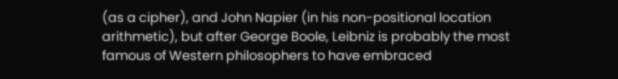(as a cipher), and John Napier (in his non-positional location arithmetic), but after George Boole, Leibniz is probably the most famous of Western philosophers to have embraced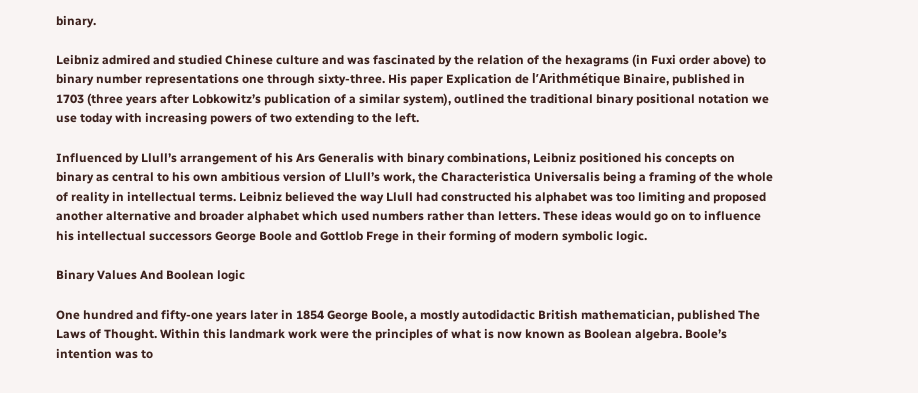binary.

Leibniz admired and studied Chinese culture and was fascinated by the relation of the hexagrams (in Fuxi order above) to binary number representations one through sixty-three. His paper Explication de l’Arithmétique Binaire, published in 1703 (three years after Lobkowitz’s publication of a similar system), outlined the traditional binary positional notation we use today with increasing powers of two extending to the left.

Influenced by Llull’s arrangement of his Ars Generalis with binary combinations, Leibniz positioned his concepts on binary as central to his own ambitious version of Llull’s work, the Characteristica Universalis being a framing of the whole of reality in intellectual terms. Leibniz believed the way Llull had constructed his alphabet was too limiting and proposed another alternative and broader alphabet which used numbers rather than letters. These ideas would go on to influence his intellectual successors George Boole and Gottlob Frege in their forming of modern symbolic logic.

Binary Values And Boolean logic

One hundred and fifty-one years later in 1854 George Boole, a mostly autodidactic British mathematician, published The Laws of Thought. Within this landmark work were the principles of what is now known as Boolean algebra. Boole’s intention was to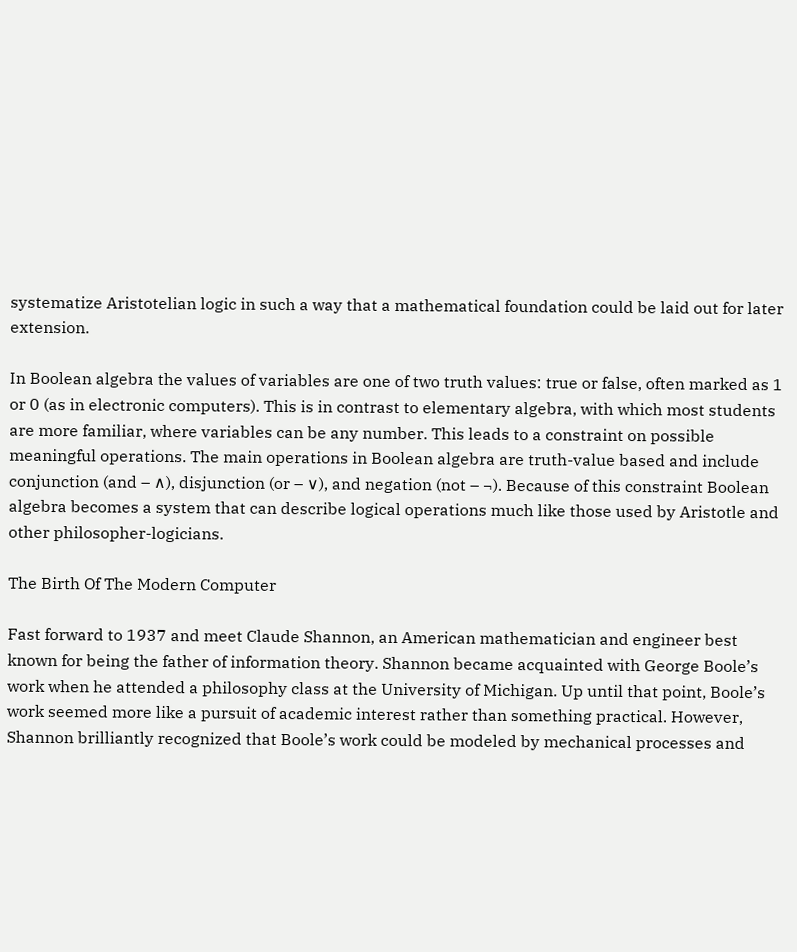systematize Aristotelian logic in such a way that a mathematical foundation could be laid out for later extension.

In Boolean algebra the values of variables are one of two truth values: true or false, often marked as 1 or 0 (as in electronic computers). This is in contrast to elementary algebra, with which most students are more familiar, where variables can be any number. This leads to a constraint on possible meaningful operations. The main operations in Boolean algebra are truth-value based and include conjunction (and – ∧), disjunction (or – ∨), and negation (not – ¬). Because of this constraint Boolean algebra becomes a system that can describe logical operations much like those used by Aristotle and other philosopher-logicians.

The Birth Of The Modern Computer

Fast forward to 1937 and meet Claude Shannon, an American mathematician and engineer best known for being the father of information theory. Shannon became acquainted with George Boole’s work when he attended a philosophy class at the University of Michigan. Up until that point, Boole’s work seemed more like a pursuit of academic interest rather than something practical. However, Shannon brilliantly recognized that Boole’s work could be modeled by mechanical processes and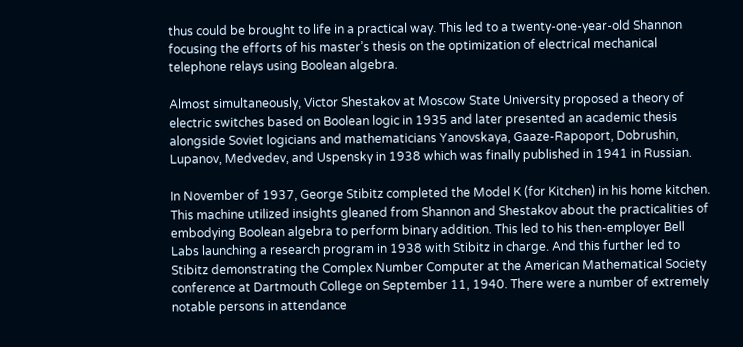thus could be brought to life in a practical way. This led to a twenty-one-year-old Shannon focusing the efforts of his master’s thesis on the optimization of electrical mechanical telephone relays using Boolean algebra.

Almost simultaneously, Victor Shestakov at Moscow State University proposed a theory of electric switches based on Boolean logic in 1935 and later presented an academic thesis alongside Soviet logicians and mathematicians Yanovskaya, Gaaze-Rapoport, Dobrushin, Lupanov, Medvedev, and Uspensky in 1938 which was finally published in 1941 in Russian.

In November of 1937, George Stibitz completed the Model K (for Kitchen) in his home kitchen. This machine utilized insights gleaned from Shannon and Shestakov about the practicalities of embodying Boolean algebra to perform binary addition. This led to his then-employer Bell Labs launching a research program in 1938 with Stibitz in charge. And this further led to Stibitz demonstrating the Complex Number Computer at the American Mathematical Society conference at Dartmouth College on September 11, 1940. There were a number of extremely notable persons in attendance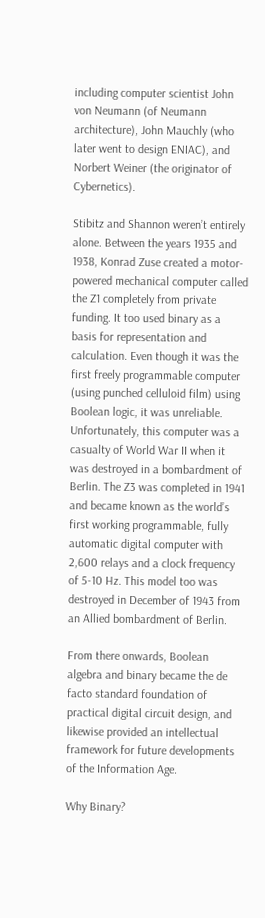including computer scientist John von Neumann (of Neumann architecture), John Mauchly (who later went to design ENIAC), and Norbert Weiner (the originator of Cybernetics).

Stibitz and Shannon weren’t entirely alone. Between the years 1935 and 1938, Konrad Zuse created a motor-powered mechanical computer called the Z1 completely from private funding. It too used binary as a basis for representation and calculation. Even though it was the first freely programmable computer (using punched celluloid film) using Boolean logic, it was unreliable. Unfortunately, this computer was a casualty of World War II when it was destroyed in a bombardment of Berlin. The Z3 was completed in 1941 and became known as the world’s first working programmable, fully automatic digital computer with 2,600 relays and a clock frequency of 5-10 Hz. This model too was destroyed in December of 1943 from an Allied bombardment of Berlin.

From there onwards, Boolean algebra and binary became the de facto standard foundation of practical digital circuit design, and likewise provided an intellectual framework for future developments of the Information Age.

Why Binary?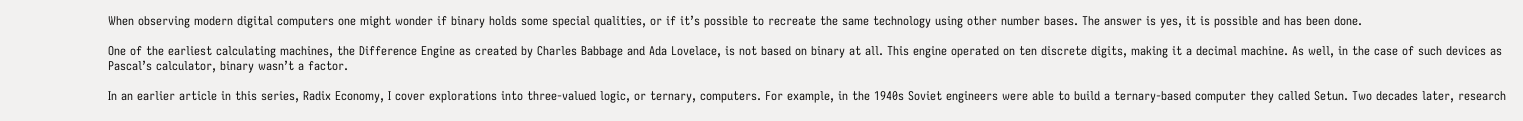When observing modern digital computers one might wonder if binary holds some special qualities, or if it’s possible to recreate the same technology using other number bases. The answer is yes, it is possible and has been done.

One of the earliest calculating machines, the Difference Engine as created by Charles Babbage and Ada Lovelace, is not based on binary at all. This engine operated on ten discrete digits, making it a decimal machine. As well, in the case of such devices as Pascal’s calculator, binary wasn’t a factor.

In an earlier article in this series, Radix Economy, I cover explorations into three-valued logic, or ternary, computers. For example, in the 1940s Soviet engineers were able to build a ternary-based computer they called Setun. Two decades later, research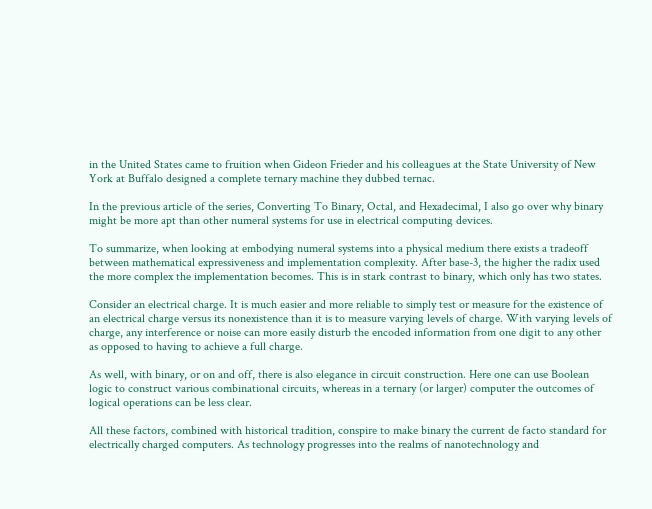in the United States came to fruition when Gideon Frieder and his colleagues at the State University of New York at Buffalo designed a complete ternary machine they dubbed ternac.

In the previous article of the series, Converting To Binary, Octal, and Hexadecimal, I also go over why binary might be more apt than other numeral systems for use in electrical computing devices.

To summarize, when looking at embodying numeral systems into a physical medium there exists a tradeoff between mathematical expressiveness and implementation complexity. After base-3, the higher the radix used the more complex the implementation becomes. This is in stark contrast to binary, which only has two states.

Consider an electrical charge. It is much easier and more reliable to simply test or measure for the existence of an electrical charge versus its nonexistence than it is to measure varying levels of charge. With varying levels of charge, any interference or noise can more easily disturb the encoded information from one digit to any other as opposed to having to achieve a full charge.

As well, with binary, or on and off, there is also elegance in circuit construction. Here one can use Boolean logic to construct various combinational circuits, whereas in a ternary (or larger) computer the outcomes of logical operations can be less clear.

All these factors, combined with historical tradition, conspire to make binary the current de facto standard for electrically charged computers. As technology progresses into the realms of nanotechnology and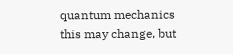quantum mechanics this may change, but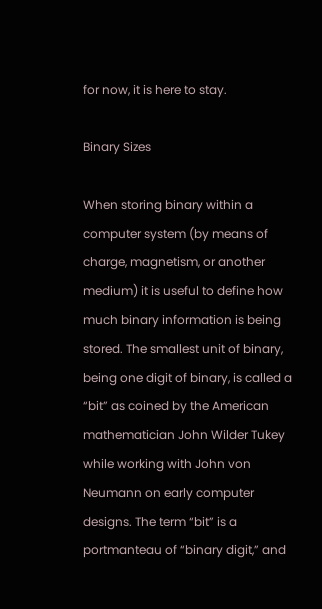for now, it is here to stay.

Binary Sizes

When storing binary within a computer system (by means of charge, magnetism, or another medium) it is useful to define how much binary information is being stored. The smallest unit of binary, being one digit of binary, is called a “bit” as coined by the American mathematician John Wilder Tukey while working with John von Neumann on early computer designs. The term “bit” is a portmanteau of “binary digit,” and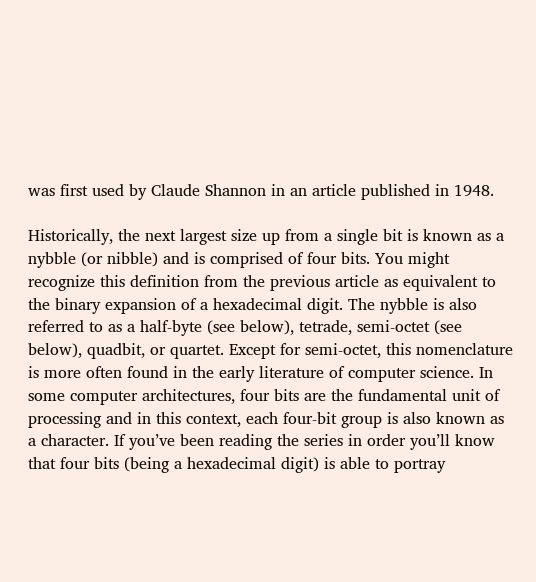was first used by Claude Shannon in an article published in 1948.

Historically, the next largest size up from a single bit is known as a nybble (or nibble) and is comprised of four bits. You might recognize this definition from the previous article as equivalent to the binary expansion of a hexadecimal digit. The nybble is also referred to as a half-byte (see below), tetrade, semi-octet (see below), quadbit, or quartet. Except for semi-octet, this nomenclature is more often found in the early literature of computer science. In some computer architectures, four bits are the fundamental unit of processing and in this context, each four-bit group is also known as a character. If you’ve been reading the series in order you’ll know that four bits (being a hexadecimal digit) is able to portray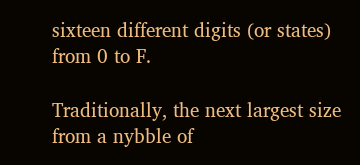sixteen different digits (or states) from 0 to F.

Traditionally, the next largest size from a nybble of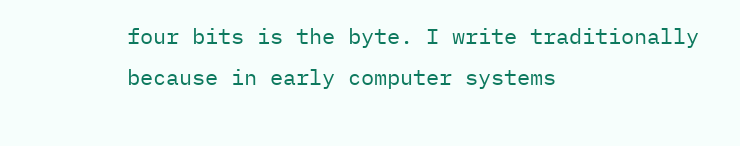four bits is the byte. I write traditionally because in early computer systems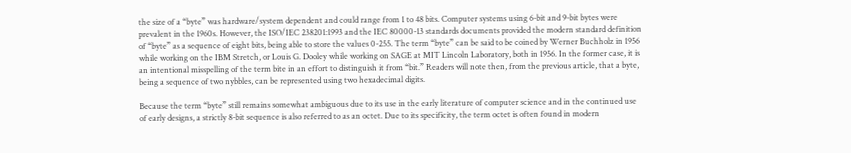the size of a “byte” was hardware/system dependent and could range from 1 to 48 bits. Computer systems using 6-bit and 9-bit bytes were prevalent in the 1960s. However, the ISO/IEC 238201:1993 and the IEC 80000-13 standards documents provided the modern standard definition of “byte” as a sequence of eight bits, being able to store the values 0-255. The term “byte” can be said to be coined by Werner Buchholz in 1956 while working on the IBM Stretch, or Louis G. Dooley while working on SAGE at MIT Lincoln Laboratory, both in 1956. In the former case, it is an intentional misspelling of the term bite in an effort to distinguish it from “bit.” Readers will note then, from the previous article, that a byte, being a sequence of two nybbles, can be represented using two hexadecimal digits.

Because the term “byte” still remains somewhat ambiguous due to its use in the early literature of computer science and in the continued use of early designs, a strictly 8-bit sequence is also referred to as an octet. Due to its specificity, the term octet is often found in modern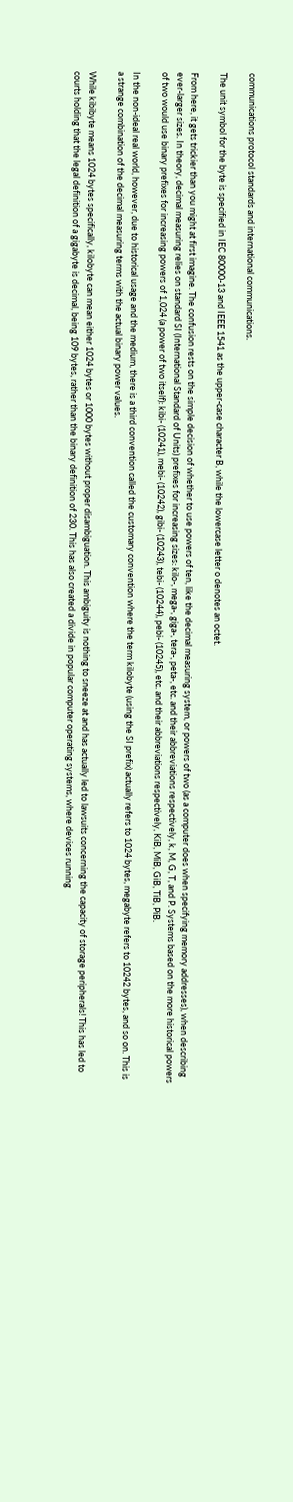communications protocol standards and international communications.

The unit symbol for the byte is specified in IEC 80000-13 and IEEE 1541 as the upper-case character B, while the lowercase letter o denotes an octet.

From here, it gets trickier than you might at first imagine. The confusion rests on the simple decision of whether to use powers of ten, like the decimal measuring system, or powers of two (as a computer does when specifying memory addresses), when describing ever-larger sizes. In theory, decimal measuring relies on standard SI (International Standard of Units) prefixes for increasing sizes: kilo-, mega-, giga-, tera-, peta-, etc. and their abbreviations respectively, k, M, G, T, and P. Systems based on the more historical powers of two would use binary prefixes for increasing powers of 1,024 (a power of two itself): kibi- (10241), mebi- (10242), gibi- (10243), tebi- (10244), pebi- (10245), etc. and their abbreviations respectively, KiB, MiB, GiB, TiB, PiB.

In the non-ideal real world, however, due to historical usage and the medium, there is a third convention called the customary convention where the term kilobyte (using the SI prefix) actually refers to 1024 bytes, megabyte refers to 10242 bytes, and so on. This is a strange combination of the decimal measuring terms with the actual binary power values.

While kibibyte means 1024 bytes specifically, kilobyte can mean either 1024 bytes or 1000 bytes without proper disambiguation. This ambiguity is nothing to sneeze at and has actually led to lawsuits concerning the capacity of storage peripherals! This has led to courts holding that the legal definition of a gigabyte is decimal, being 109 bytes, rather than the binary definition of 230. This has also created a divide in popular computer operating systems, where devices running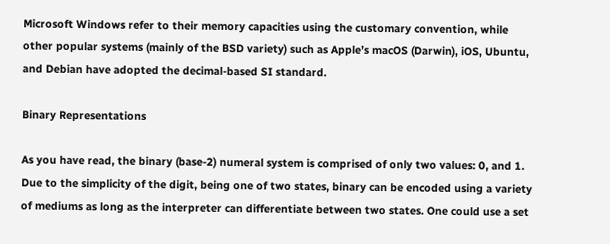Microsoft Windows refer to their memory capacities using the customary convention, while other popular systems (mainly of the BSD variety) such as Apple’s macOS (Darwin), iOS, Ubuntu, and Debian have adopted the decimal-based SI standard.

Binary Representations

As you have read, the binary (base-2) numeral system is comprised of only two values: 0, and 1. Due to the simplicity of the digit, being one of two states, binary can be encoded using a variety of mediums as long as the interpreter can differentiate between two states. One could use a set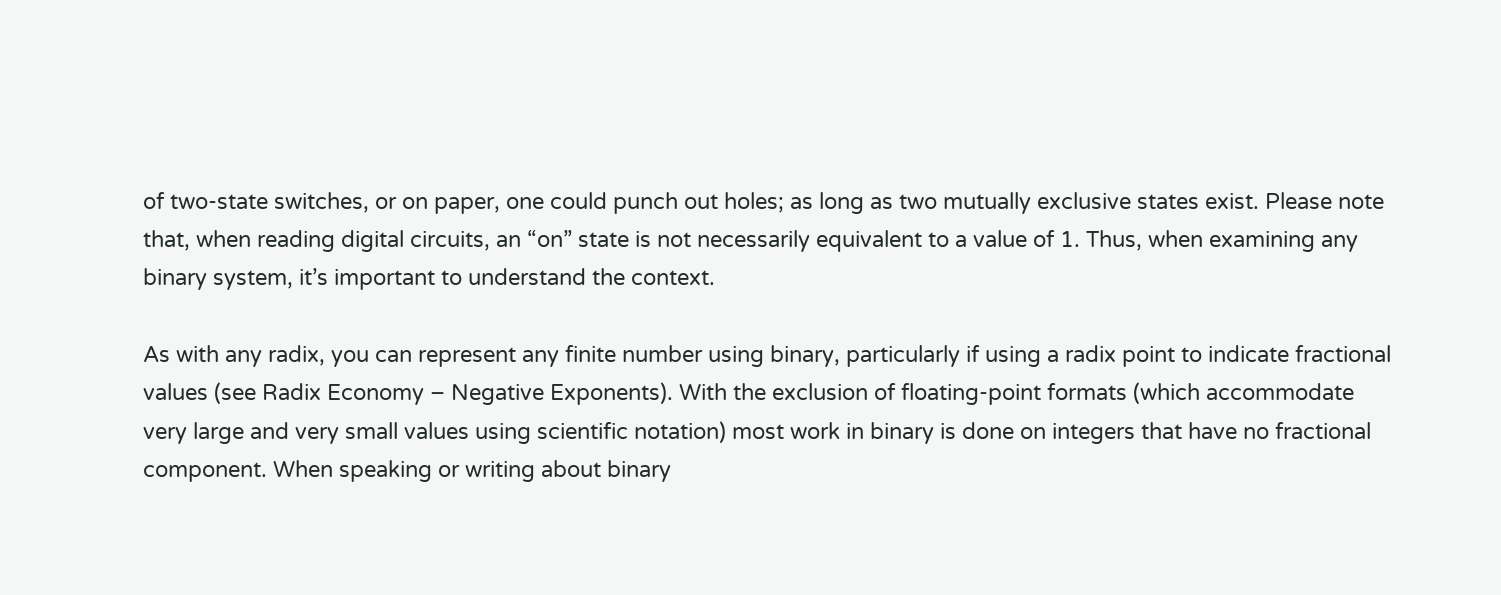of two-state switches, or on paper, one could punch out holes; as long as two mutually exclusive states exist. Please note that, when reading digital circuits, an “on” state is not necessarily equivalent to a value of 1. Thus, when examining any binary system, it’s important to understand the context.

As with any radix, you can represent any finite number using binary, particularly if using a radix point to indicate fractional values (see Radix Economy – Negative Exponents). With the exclusion of floating-point formats (which accommodate very large and very small values using scientific notation) most work in binary is done on integers that have no fractional component. When speaking or writing about binary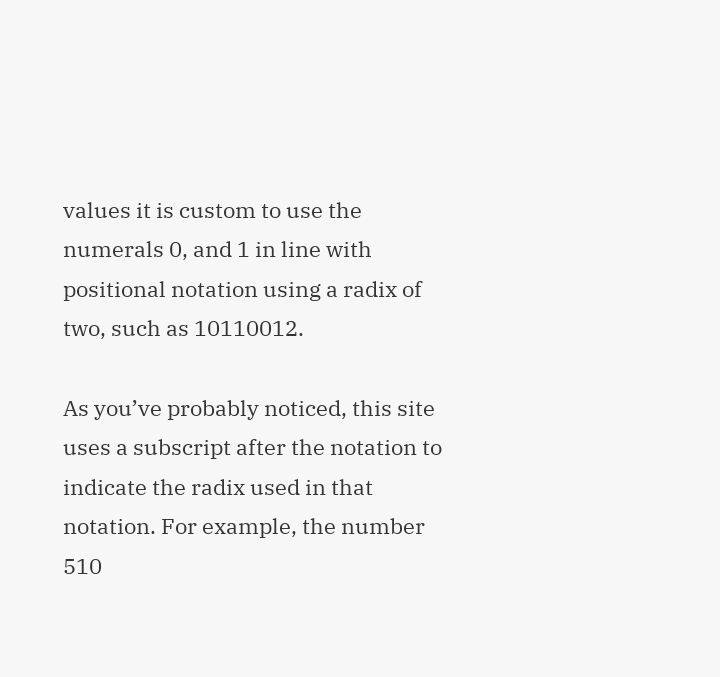values it is custom to use the numerals 0, and 1 in line with positional notation using a radix of two, such as 10110012.

As you’ve probably noticed, this site uses a subscript after the notation to indicate the radix used in that notation. For example, the number 510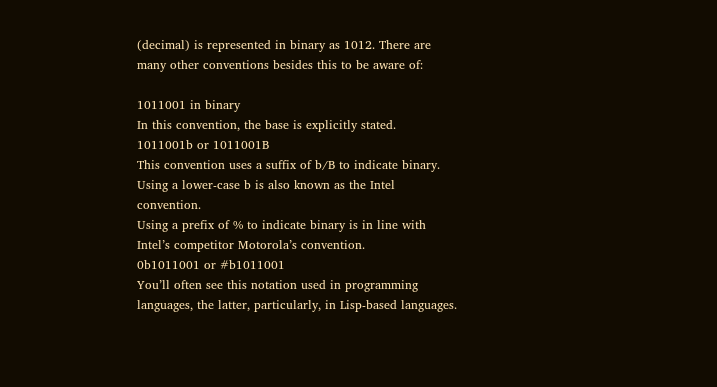(decimal) is represented in binary as 1012. There are many other conventions besides this to be aware of:

1011001 in binary
In this convention, the base is explicitly stated.
1011001b or 1011001B
This convention uses a suffix of b/B to indicate binary. Using a lower-case b is also known as the Intel convention.
Using a prefix of % to indicate binary is in line with Intel’s competitor Motorola’s convention.
0b1011001 or #b1011001
You’ll often see this notation used in programming languages, the latter, particularly, in Lisp-based languages.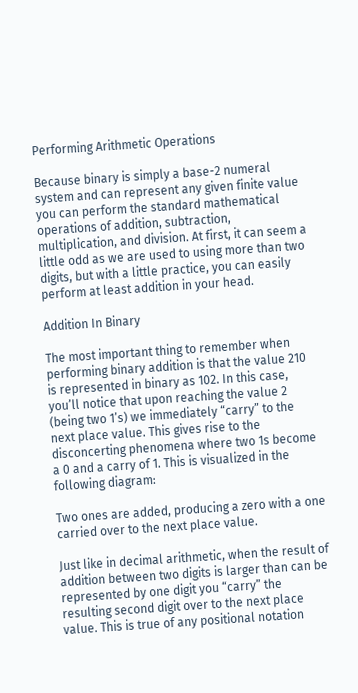Performing Arithmetic Operations

Because binary is simply a base-2 numeral system and can represent any given finite value you can perform the standard mathematical operations of addition, subtraction, multiplication, and division. At first, it can seem a little odd as we are used to using more than two digits, but with a little practice, you can easily perform at least addition in your head.

Addition In Binary

The most important thing to remember when performing binary addition is that the value 210 is represented in binary as 102. In this case, you’ll notice that upon reaching the value 2 (being two 1’s) we immediately “carry” to the next place value. This gives rise to the disconcerting phenomena where two 1s become a 0 and a carry of 1. This is visualized in the following diagram:

Two ones are added, producing a zero with a one carried over to the next place value.

Just like in decimal arithmetic, when the result of addition between two digits is larger than can be represented by one digit you “carry” the resulting second digit over to the next place value. This is true of any positional notation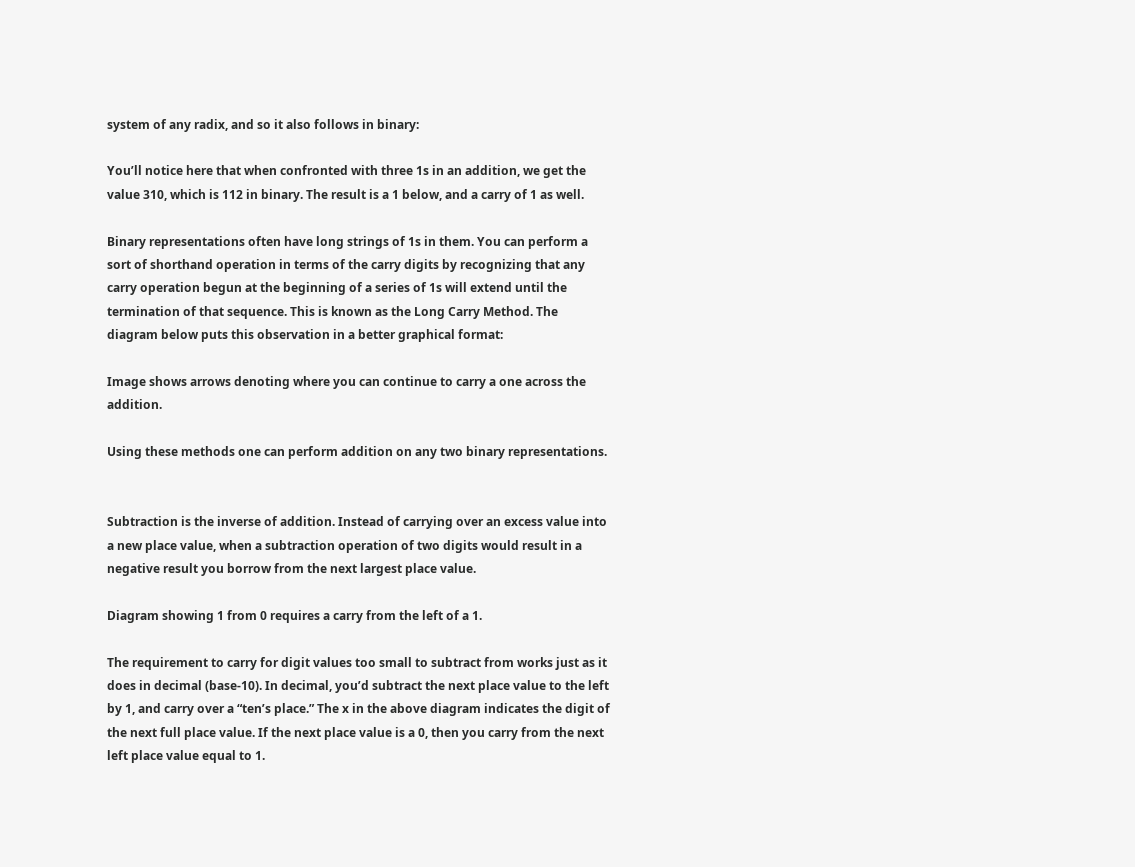system of any radix, and so it also follows in binary:

You’ll notice here that when confronted with three 1s in an addition, we get the value 310, which is 112 in binary. The result is a 1 below, and a carry of 1 as well.

Binary representations often have long strings of 1s in them. You can perform a sort of shorthand operation in terms of the carry digits by recognizing that any carry operation begun at the beginning of a series of 1s will extend until the termination of that sequence. This is known as the Long Carry Method. The diagram below puts this observation in a better graphical format:

Image shows arrows denoting where you can continue to carry a one across the addition.

Using these methods one can perform addition on any two binary representations.


Subtraction is the inverse of addition. Instead of carrying over an excess value into a new place value, when a subtraction operation of two digits would result in a negative result you borrow from the next largest place value.

Diagram showing 1 from 0 requires a carry from the left of a 1.

The requirement to carry for digit values too small to subtract from works just as it does in decimal (base-10). In decimal, you’d subtract the next place value to the left by 1, and carry over a “ten’s place.” The x in the above diagram indicates the digit of the next full place value. If the next place value is a 0, then you carry from the next left place value equal to 1.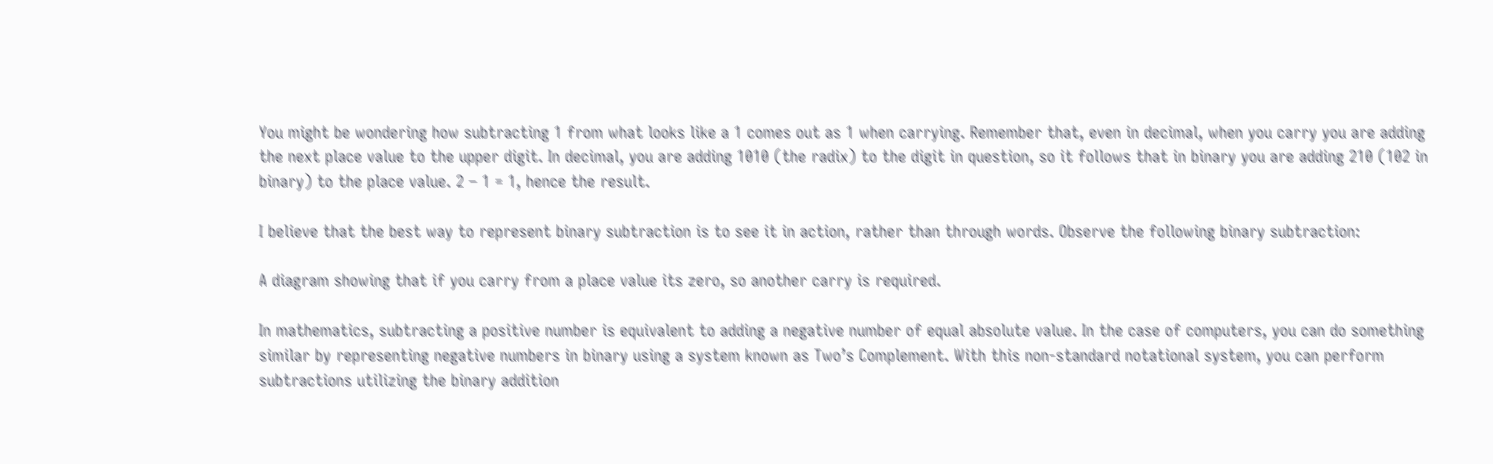You might be wondering how subtracting 1 from what looks like a 1 comes out as 1 when carrying. Remember that, even in decimal, when you carry you are adding the next place value to the upper digit. In decimal, you are adding 1010 (the radix) to the digit in question, so it follows that in binary you are adding 210 (102 in binary) to the place value. 2 – 1 = 1, hence the result.

I believe that the best way to represent binary subtraction is to see it in action, rather than through words. Observe the following binary subtraction:

A diagram showing that if you carry from a place value its zero, so another carry is required.

In mathematics, subtracting a positive number is equivalent to adding a negative number of equal absolute value. In the case of computers, you can do something similar by representing negative numbers in binary using a system known as Two’s Complement. With this non-standard notational system, you can perform subtractions utilizing the binary addition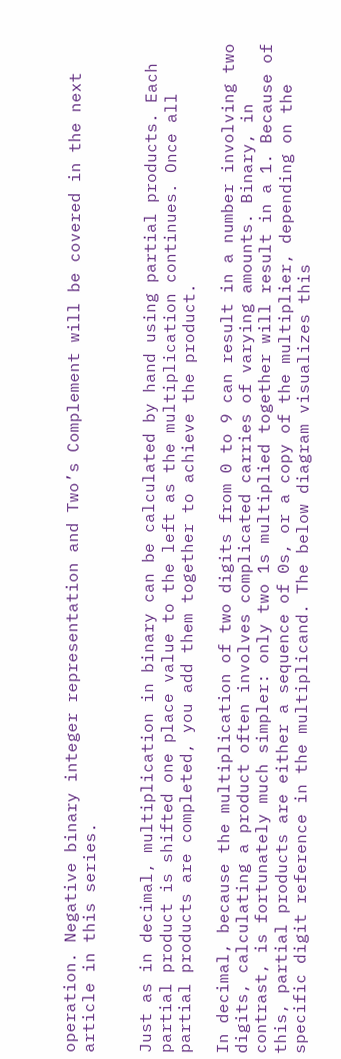operation. Negative binary integer representation and Two’s Complement will be covered in the next article in this series.


Just as in decimal, multiplication in binary can be calculated by hand using partial products. Each partial product is shifted one place value to the left as the multiplication continues. Once all partial products are completed, you add them together to achieve the product.

In decimal, because the multiplication of two digits from 0 to 9 can result in a number involving two digits, calculating a product often involves complicated carries of varying amounts. Binary, in contrast, is fortunately much simpler: only two 1s multiplied together will result in a 1. Because of this, partial products are either a sequence of 0s, or a copy of the multiplier, depending on the specific digit reference in the multiplicand. The below diagram visualizes this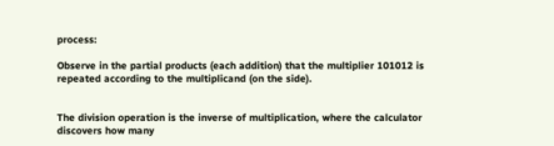process:

Observe in the partial products (each addition) that the multiplier 101012 is repeated according to the multiplicand (on the side).


The division operation is the inverse of multiplication, where the calculator discovers how many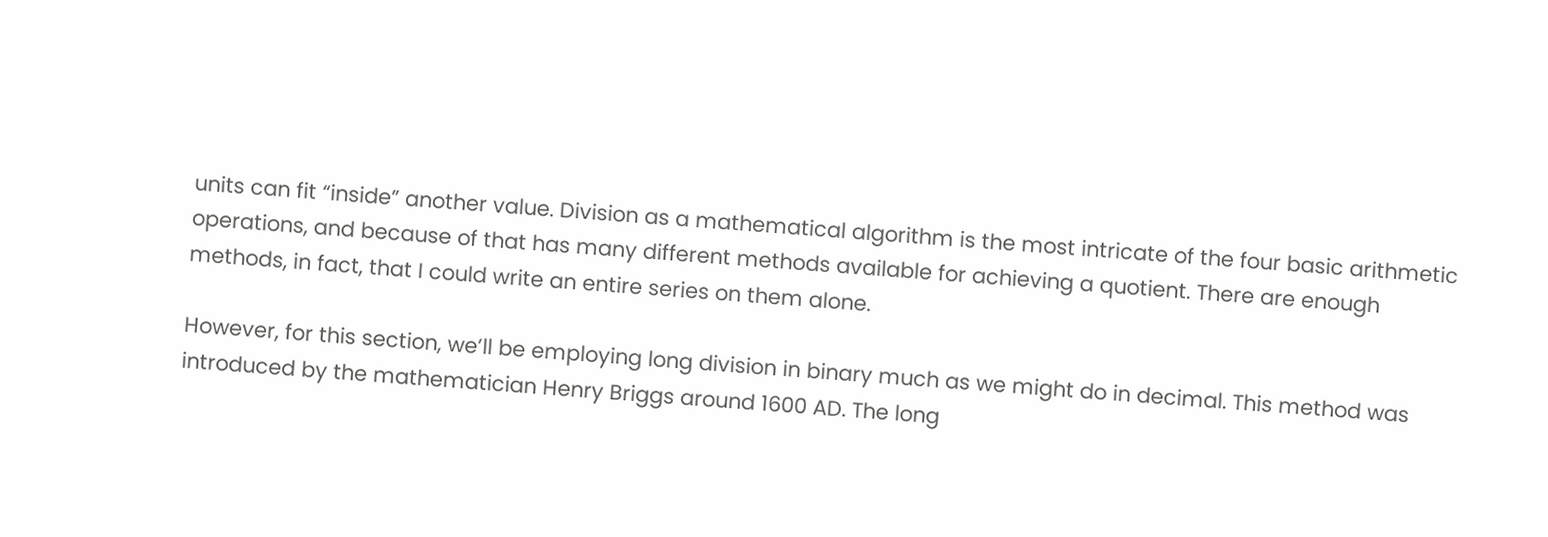units can fit “inside” another value. Division as a mathematical algorithm is the most intricate of the four basic arithmetic operations, and because of that has many different methods available for achieving a quotient. There are enough methods, in fact, that I could write an entire series on them alone.

However, for this section, we’ll be employing long division in binary much as we might do in decimal. This method was introduced by the mathematician Henry Briggs around 1600 AD. The long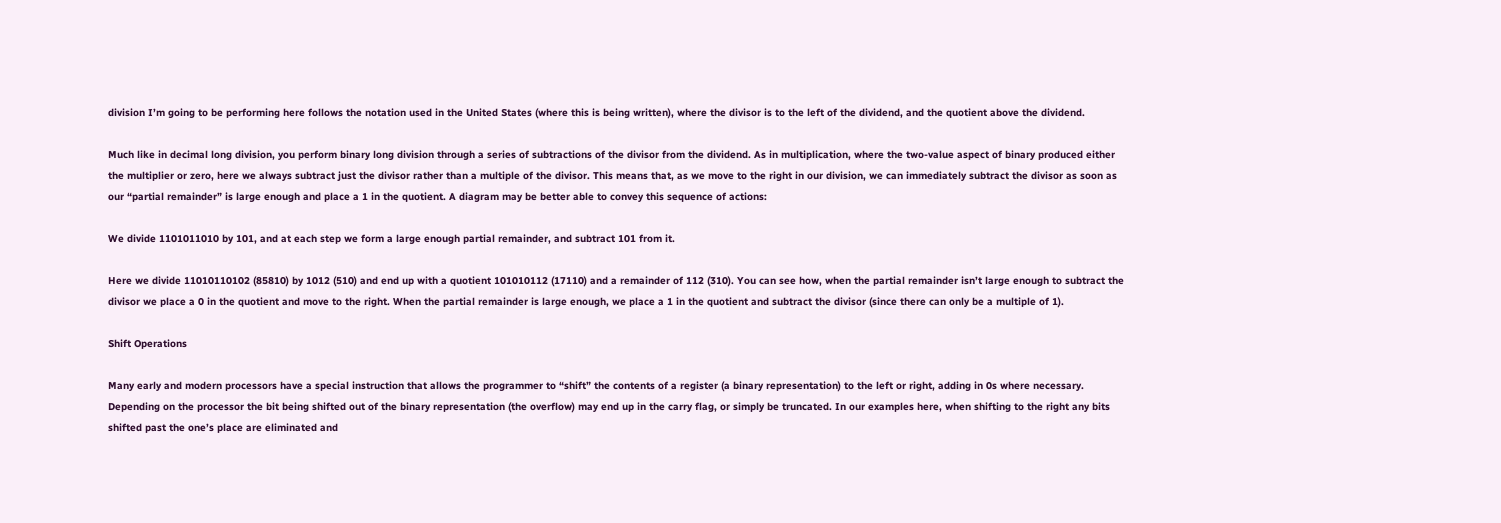division I’m going to be performing here follows the notation used in the United States (where this is being written), where the divisor is to the left of the dividend, and the quotient above the dividend.

Much like in decimal long division, you perform binary long division through a series of subtractions of the divisor from the dividend. As in multiplication, where the two-value aspect of binary produced either the multiplier or zero, here we always subtract just the divisor rather than a multiple of the divisor. This means that, as we move to the right in our division, we can immediately subtract the divisor as soon as our “partial remainder” is large enough and place a 1 in the quotient. A diagram may be better able to convey this sequence of actions:

We divide 1101011010 by 101, and at each step we form a large enough partial remainder, and subtract 101 from it.

Here we divide 11010110102 (85810) by 1012 (510) and end up with a quotient 101010112 (17110) and a remainder of 112 (310). You can see how, when the partial remainder isn’t large enough to subtract the divisor we place a 0 in the quotient and move to the right. When the partial remainder is large enough, we place a 1 in the quotient and subtract the divisor (since there can only be a multiple of 1).

Shift Operations

Many early and modern processors have a special instruction that allows the programmer to “shift” the contents of a register (a binary representation) to the left or right, adding in 0s where necessary. Depending on the processor the bit being shifted out of the binary representation (the overflow) may end up in the carry flag, or simply be truncated. In our examples here, when shifting to the right any bits shifted past the one’s place are eliminated and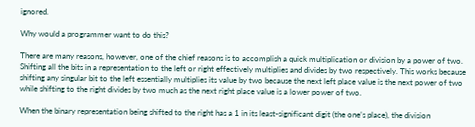ignored.

Why would a programmer want to do this?

There are many reasons, however, one of the chief reasons is to accomplish a quick multiplication or division by a power of two. Shifting all the bits in a representation to the left or right effectively multiplies and divides by two respectively. This works because shifting any singular bit to the left essentially multiplies its value by two because the next left place value is the next power of two while shifting to the right divides by two much as the next right place value is a lower power of two.

When the binary representation being shifted to the right has a 1 in its least-significant digit (the one’s place), the division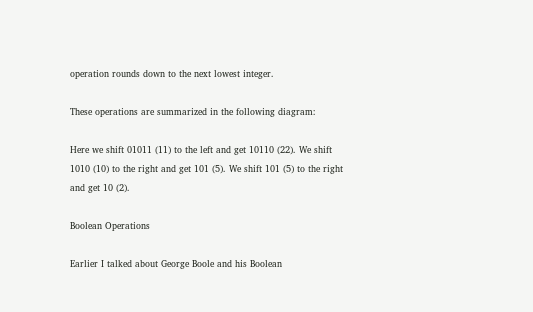operation rounds down to the next lowest integer.

These operations are summarized in the following diagram:

Here we shift 01011 (11) to the left and get 10110 (22). We shift 1010 (10) to the right and get 101 (5). We shift 101 (5) to the right and get 10 (2).

Boolean Operations

Earlier I talked about George Boole and his Boolean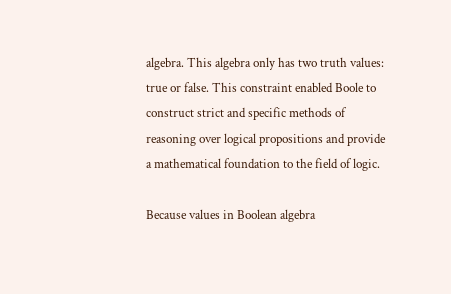algebra. This algebra only has two truth values: true or false. This constraint enabled Boole to construct strict and specific methods of reasoning over logical propositions and provide a mathematical foundation to the field of logic.

Because values in Boolean algebra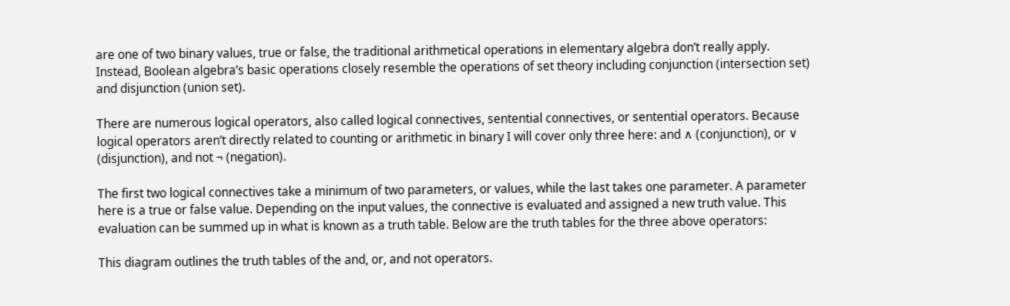are one of two binary values, true or false, the traditional arithmetical operations in elementary algebra don’t really apply. Instead, Boolean algebra’s basic operations closely resemble the operations of set theory including conjunction (intersection set) and disjunction (union set).

There are numerous logical operators, also called logical connectives, sentential connectives, or sentential operators. Because logical operators aren’t directly related to counting or arithmetic in binary I will cover only three here: and ∧ (conjunction), or ∨ (disjunction), and not ¬ (negation).

The first two logical connectives take a minimum of two parameters, or values, while the last takes one parameter. A parameter here is a true or false value. Depending on the input values, the connective is evaluated and assigned a new truth value. This evaluation can be summed up in what is known as a truth table. Below are the truth tables for the three above operators:

This diagram outlines the truth tables of the and, or, and not operators.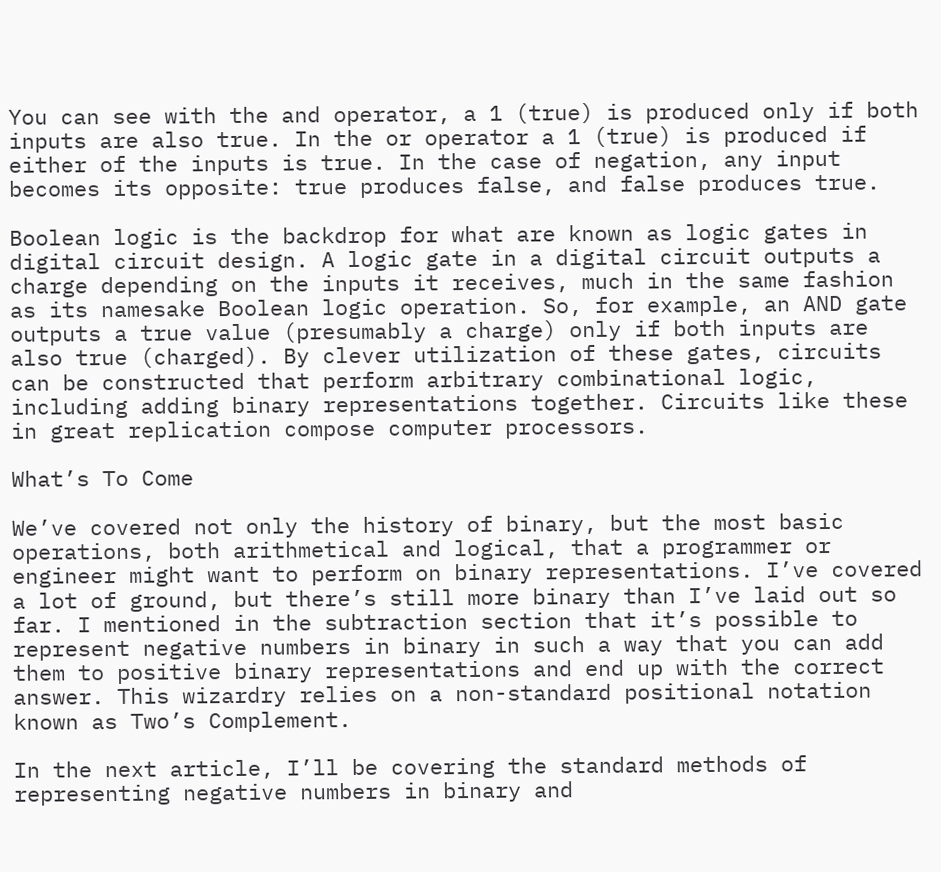You can see with the and operator, a 1 (true) is produced only if both inputs are also true. In the or operator a 1 (true) is produced if either of the inputs is true. In the case of negation, any input becomes its opposite: true produces false, and false produces true.

Boolean logic is the backdrop for what are known as logic gates in digital circuit design. A logic gate in a digital circuit outputs a charge depending on the inputs it receives, much in the same fashion as its namesake Boolean logic operation. So, for example, an AND gate outputs a true value (presumably a charge) only if both inputs are also true (charged). By clever utilization of these gates, circuits can be constructed that perform arbitrary combinational logic, including adding binary representations together. Circuits like these in great replication compose computer processors.

What’s To Come

We’ve covered not only the history of binary, but the most basic operations, both arithmetical and logical, that a programmer or engineer might want to perform on binary representations. I’ve covered a lot of ground, but there’s still more binary than I’ve laid out so far. I mentioned in the subtraction section that it’s possible to represent negative numbers in binary in such a way that you can add them to positive binary representations and end up with the correct answer. This wizardry relies on a non-standard positional notation known as Two’s Complement.

In the next article, I’ll be covering the standard methods of representing negative numbers in binary and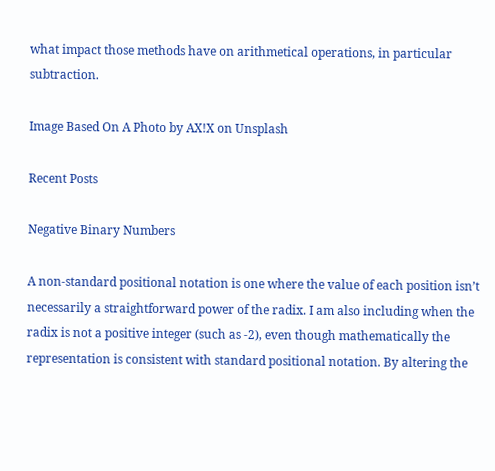what impact those methods have on arithmetical operations, in particular subtraction.

Image Based On A Photo by AX!X on Unsplash

Recent Posts

Negative Binary Numbers

A non-standard positional notation is one where the value of each position isn’t necessarily a straightforward power of the radix. I am also including when the radix is not a positive integer (such as -2), even though mathematically the representation is consistent with standard positional notation. By altering the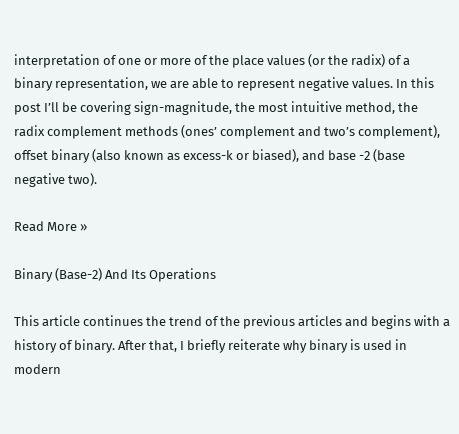interpretation of one or more of the place values (or the radix) of a binary representation, we are able to represent negative values. In this post I’ll be covering sign-magnitude, the most intuitive method, the radix complement methods (ones’ complement and two’s complement), offset binary (also known as excess-k or biased), and base -2 (base negative two).

Read More »

Binary (Base-2) And Its Operations

This article continues the trend of the previous articles and begins with a history of binary. After that, I briefly reiterate why binary is used in modern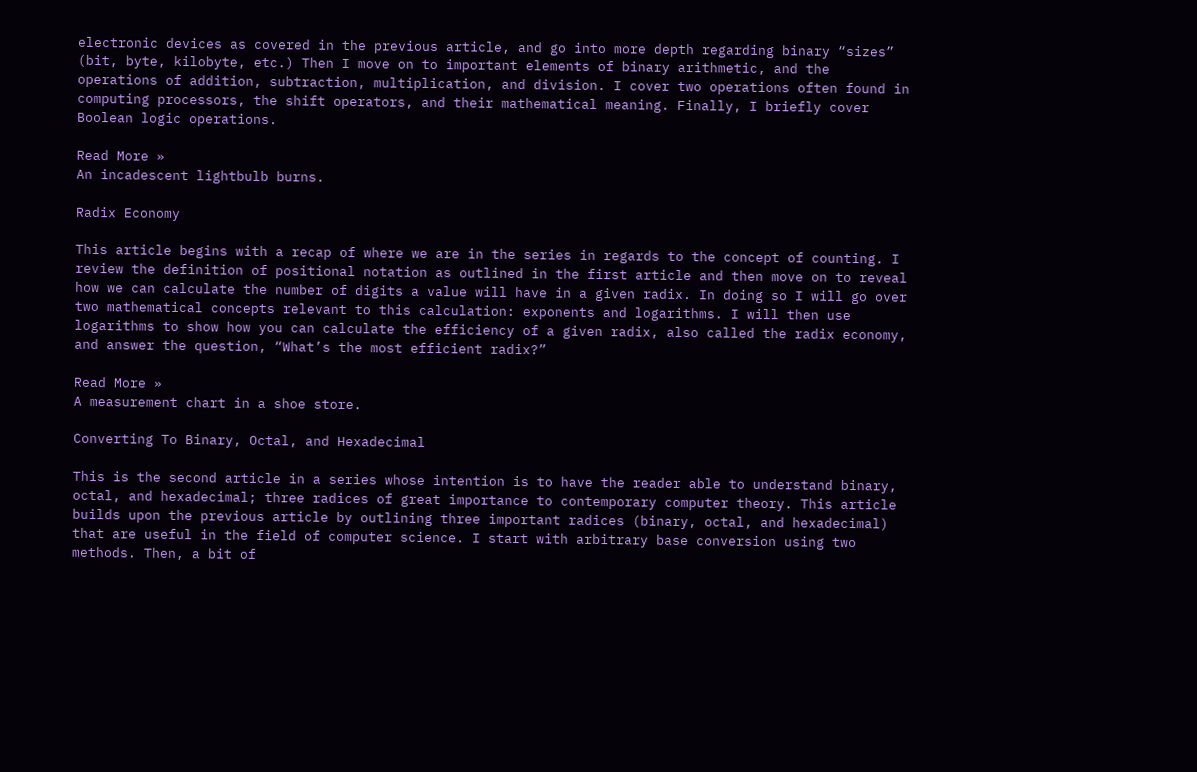electronic devices as covered in the previous article, and go into more depth regarding binary “sizes” (bit, byte, kilobyte, etc.) Then I move on to important elements of binary arithmetic, and the operations of addition, subtraction, multiplication, and division. I cover two operations often found in computing processors, the shift operators, and their mathematical meaning. Finally, I briefly cover Boolean logic operations.

Read More »
An incadescent lightbulb burns.

Radix Economy

This article begins with a recap of where we are in the series in regards to the concept of counting. I review the definition of positional notation as outlined in the first article and then move on to reveal how we can calculate the number of digits a value will have in a given radix. In doing so I will go over two mathematical concepts relevant to this calculation: exponents and logarithms. I will then use logarithms to show how you can calculate the efficiency of a given radix, also called the radix economy, and answer the question, “What’s the most efficient radix?”

Read More »
A measurement chart in a shoe store.

Converting To Binary, Octal, and Hexadecimal

This is the second article in a series whose intention is to have the reader able to understand binary, octal, and hexadecimal; three radices of great importance to contemporary computer theory. This article builds upon the previous article by outlining three important radices (binary, octal, and hexadecimal) that are useful in the field of computer science. I start with arbitrary base conversion using two methods. Then, a bit of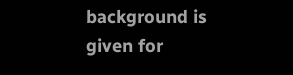background is given for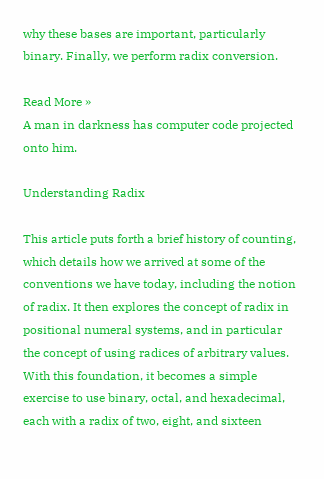why these bases are important, particularly binary. Finally, we perform radix conversion.

Read More »
A man in darkness has computer code projected onto him.

Understanding Radix

This article puts forth a brief history of counting, which details how we arrived at some of the conventions we have today, including the notion of radix. It then explores the concept of radix in positional numeral systems, and in particular the concept of using radices of arbitrary values. With this foundation, it becomes a simple exercise to use binary, octal, and hexadecimal, each with a radix of two, eight, and sixteen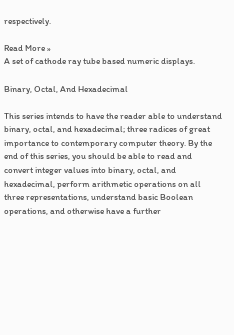respectively.

Read More »
A set of cathode ray tube based numeric displays.

Binary, Octal, And Hexadecimal

This series intends to have the reader able to understand binary, octal, and hexadecimal; three radices of great importance to contemporary computer theory. By the end of this series, you should be able to read and convert integer values into binary, octal, and hexadecimal, perform arithmetic operations on all three representations, understand basic Boolean operations, and otherwise have a further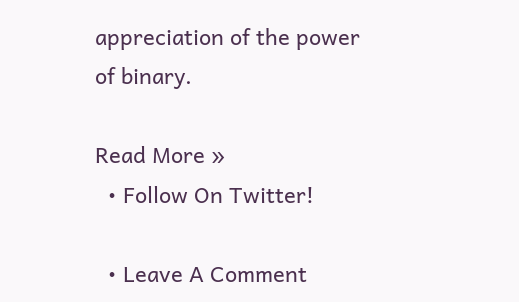appreciation of the power of binary.

Read More »
  • Follow On Twitter!

  • Leave A Comment